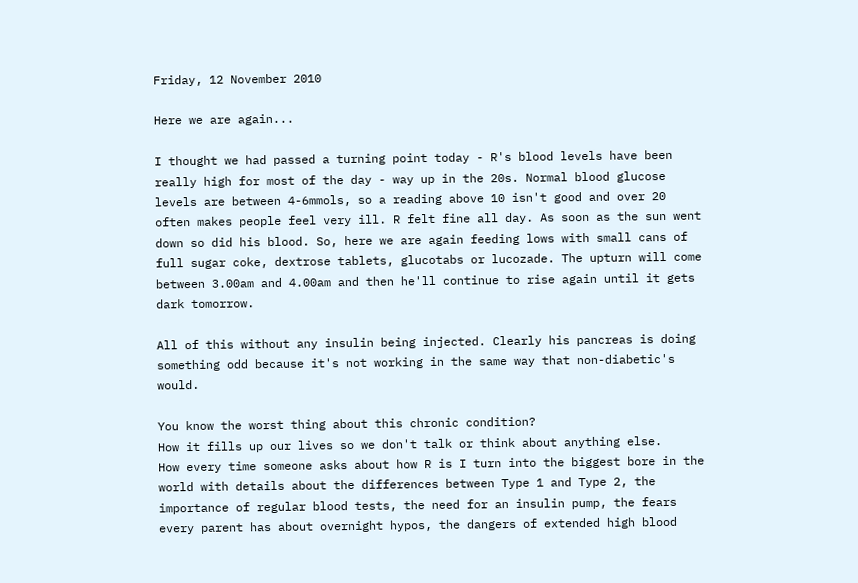Friday, 12 November 2010

Here we are again...

I thought we had passed a turning point today - R's blood levels have been really high for most of the day - way up in the 20s. Normal blood glucose levels are between 4-6mmols, so a reading above 10 isn't good and over 20 often makes people feel very ill. R felt fine all day. As soon as the sun went down so did his blood. So, here we are again feeding lows with small cans of full sugar coke, dextrose tablets, glucotabs or lucozade. The upturn will come between 3.00am and 4.00am and then he'll continue to rise again until it gets dark tomorrow.

All of this without any insulin being injected. Clearly his pancreas is doing something odd because it's not working in the same way that non-diabetic's would.

You know the worst thing about this chronic condition?
How it fills up our lives so we don't talk or think about anything else.
How every time someone asks about how R is I turn into the biggest bore in the world with details about the differences between Type 1 and Type 2, the importance of regular blood tests, the need for an insulin pump, the fears every parent has about overnight hypos, the dangers of extended high blood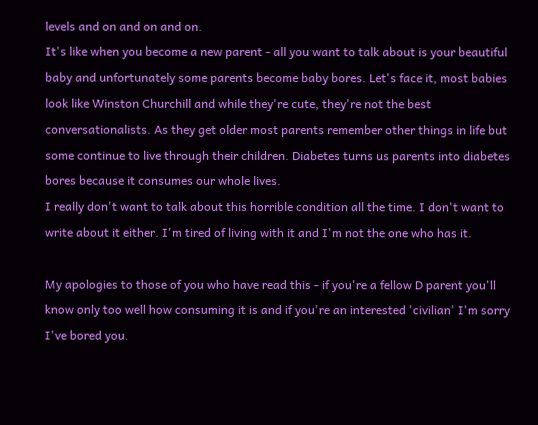levels and on and on and on.
It's like when you become a new parent - all you want to talk about is your beautiful baby and unfortunately some parents become baby bores. Let's face it, most babies look like Winston Churchill and while they're cute, they're not the best conversationalists. As they get older most parents remember other things in life but some continue to live through their children. Diabetes turns us parents into diabetes bores because it consumes our whole lives.
I really don't want to talk about this horrible condition all the time. I don't want to write about it either. I'm tired of living with it and I'm not the one who has it.

My apologies to those of you who have read this - if you're a fellow D parent you'll know only too well how consuming it is and if you're an interested 'civilian' I'm sorry I've bored you.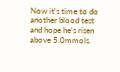Now it's time to do another blood test and hope he's risen above 5.0mmols.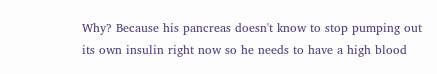Why? Because his pancreas doesn't know to stop pumping out its own insulin right now so he needs to have a high blood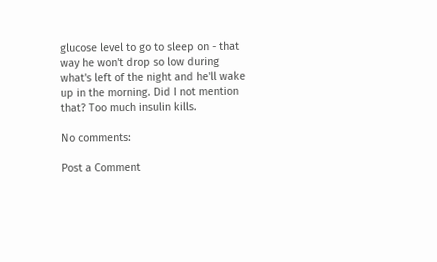glucose level to go to sleep on - that way he won't drop so low during what's left of the night and he'll wake up in the morning. Did I not mention that? Too much insulin kills.

No comments:

Post a Comment